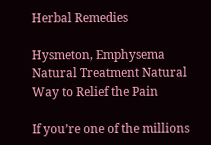Herbal Remedies

Hysmeton, Emphysema Natural Treatment Natural Way to Relief the Pain

If you’re one of the millions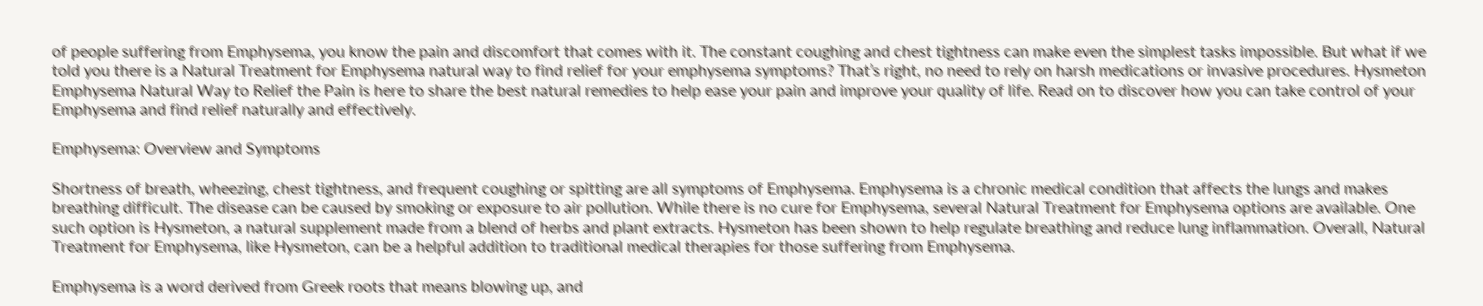of people suffering from Emphysema, you know the pain and discomfort that comes with it. The constant coughing and chest tightness can make even the simplest tasks impossible. But what if we told you there is a Natural Treatment for Emphysema natural way to find relief for your emphysema symptoms? That’s right, no need to rely on harsh medications or invasive procedures. Hysmeton Emphysema Natural Way to Relief the Pain is here to share the best natural remedies to help ease your pain and improve your quality of life. Read on to discover how you can take control of your Emphysema and find relief naturally and effectively.

Emphysema: Overview and Symptoms

Shortness of breath, wheezing, chest tightness, and frequent coughing or spitting are all symptoms of Emphysema. Emphysema is a chronic medical condition that affects the lungs and makes breathing difficult. The disease can be caused by smoking or exposure to air pollution. While there is no cure for Emphysema, several Natural Treatment for Emphysema options are available. One such option is Hysmeton, a natural supplement made from a blend of herbs and plant extracts. Hysmeton has been shown to help regulate breathing and reduce lung inflammation. Overall, Natural Treatment for Emphysema, like Hysmeton, can be a helpful addition to traditional medical therapies for those suffering from Emphysema.

Emphysema is a word derived from Greek roots that means blowing up, and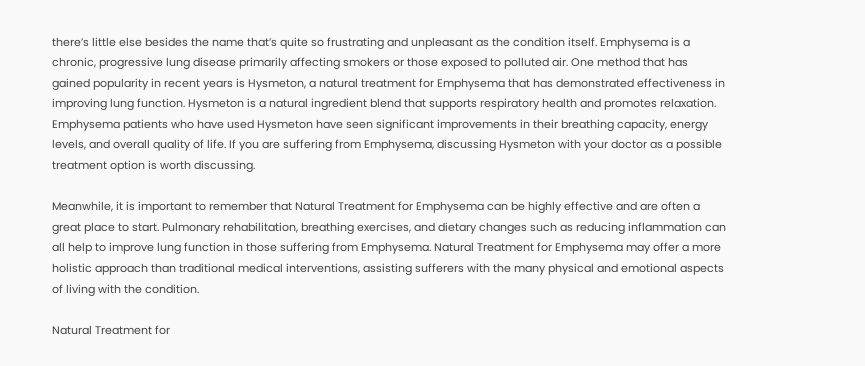there’s little else besides the name that’s quite so frustrating and unpleasant as the condition itself. Emphysema is a chronic, progressive lung disease primarily affecting smokers or those exposed to polluted air. One method that has gained popularity in recent years is Hysmeton, a natural treatment for Emphysema that has demonstrated effectiveness in improving lung function. Hysmeton is a natural ingredient blend that supports respiratory health and promotes relaxation. Emphysema patients who have used Hysmeton have seen significant improvements in their breathing capacity, energy levels, and overall quality of life. If you are suffering from Emphysema, discussing Hysmeton with your doctor as a possible treatment option is worth discussing.

Meanwhile, it is important to remember that Natural Treatment for Emphysema can be highly effective and are often a great place to start. Pulmonary rehabilitation, breathing exercises, and dietary changes such as reducing inflammation can all help to improve lung function in those suffering from Emphysema. Natural Treatment for Emphysema may offer a more holistic approach than traditional medical interventions, assisting sufferers with the many physical and emotional aspects of living with the condition.

Natural Treatment for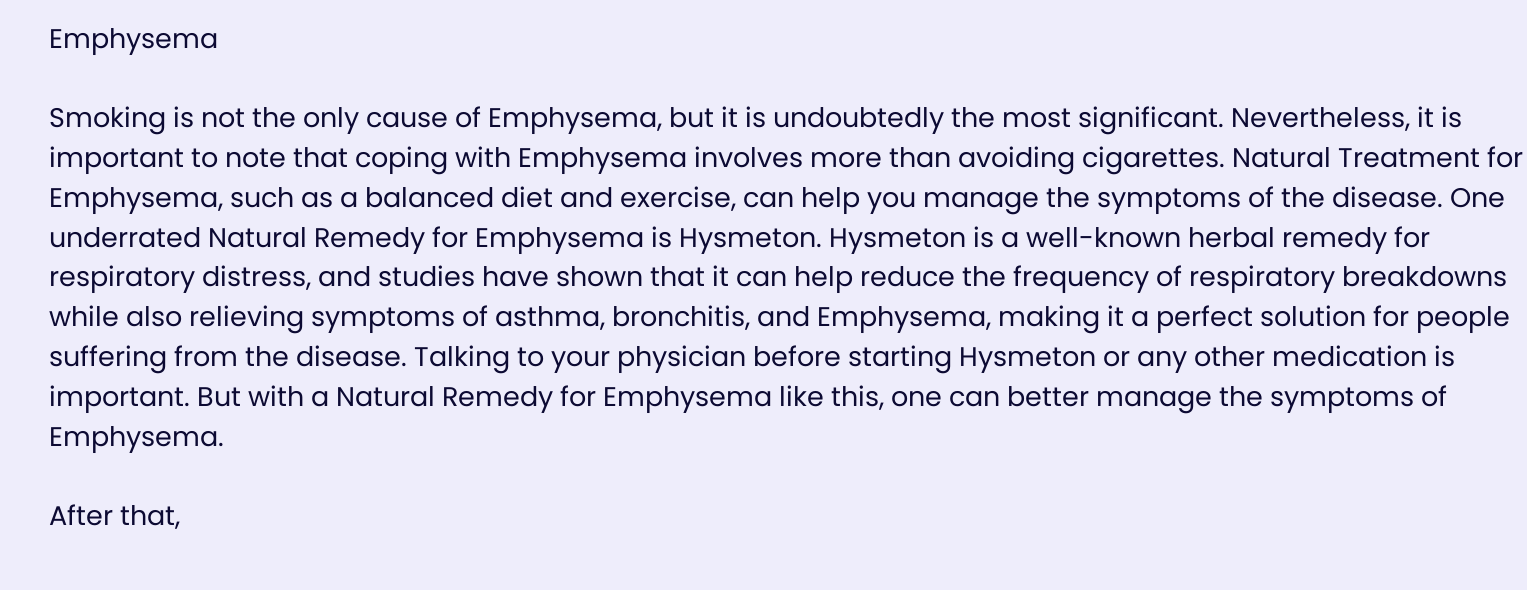Emphysema

Smoking is not the only cause of Emphysema, but it is undoubtedly the most significant. Nevertheless, it is important to note that coping with Emphysema involves more than avoiding cigarettes. Natural Treatment for Emphysema, such as a balanced diet and exercise, can help you manage the symptoms of the disease. One underrated Natural Remedy for Emphysema is Hysmeton. Hysmeton is a well-known herbal remedy for respiratory distress, and studies have shown that it can help reduce the frequency of respiratory breakdowns while also relieving symptoms of asthma, bronchitis, and Emphysema, making it a perfect solution for people suffering from the disease. Talking to your physician before starting Hysmeton or any other medication is important. But with a Natural Remedy for Emphysema like this, one can better manage the symptoms of Emphysema.

After that,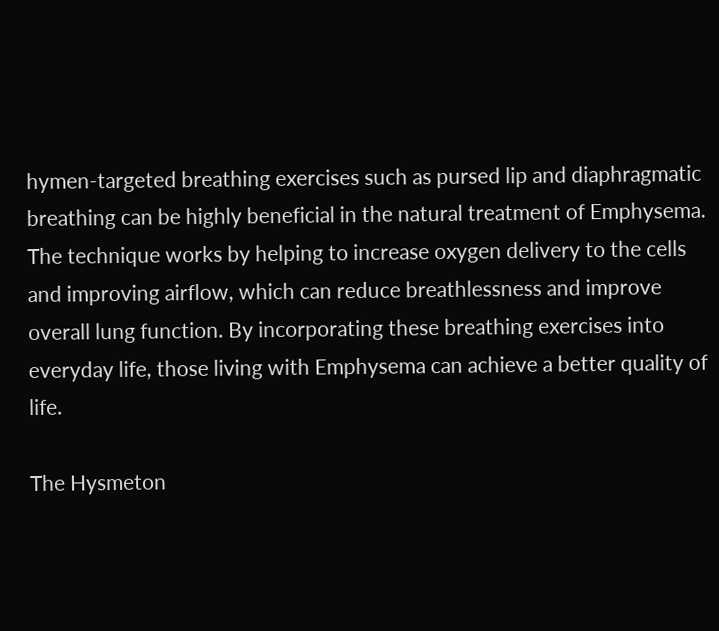hymen-targeted breathing exercises such as pursed lip and diaphragmatic breathing can be highly beneficial in the natural treatment of Emphysema. The technique works by helping to increase oxygen delivery to the cells and improving airflow, which can reduce breathlessness and improve overall lung function. By incorporating these breathing exercises into everyday life, those living with Emphysema can achieve a better quality of life.

The Hysmeton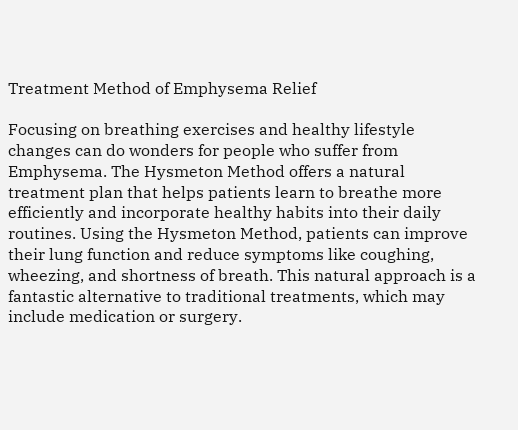Treatment Method of Emphysema Relief

Focusing on breathing exercises and healthy lifestyle changes can do wonders for people who suffer from Emphysema. The Hysmeton Method offers a natural treatment plan that helps patients learn to breathe more efficiently and incorporate healthy habits into their daily routines. Using the Hysmeton Method, patients can improve their lung function and reduce symptoms like coughing, wheezing, and shortness of breath. This natural approach is a fantastic alternative to traditional treatments, which may include medication or surgery.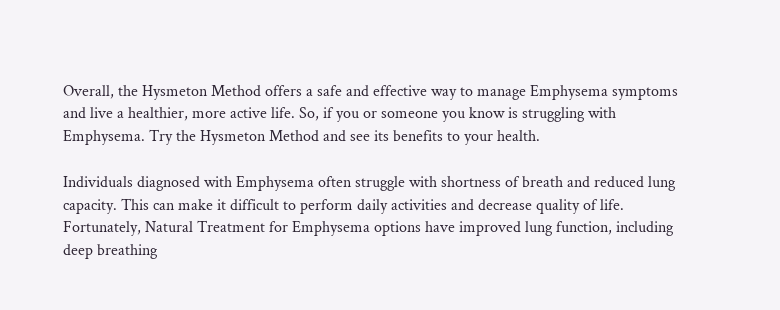Overall, the Hysmeton Method offers a safe and effective way to manage Emphysema symptoms and live a healthier, more active life. So, if you or someone you know is struggling with Emphysema. Try the Hysmeton Method and see its benefits to your health.

Individuals diagnosed with Emphysema often struggle with shortness of breath and reduced lung capacity. This can make it difficult to perform daily activities and decrease quality of life. Fortunately, Natural Treatment for Emphysema options have improved lung function, including deep breathing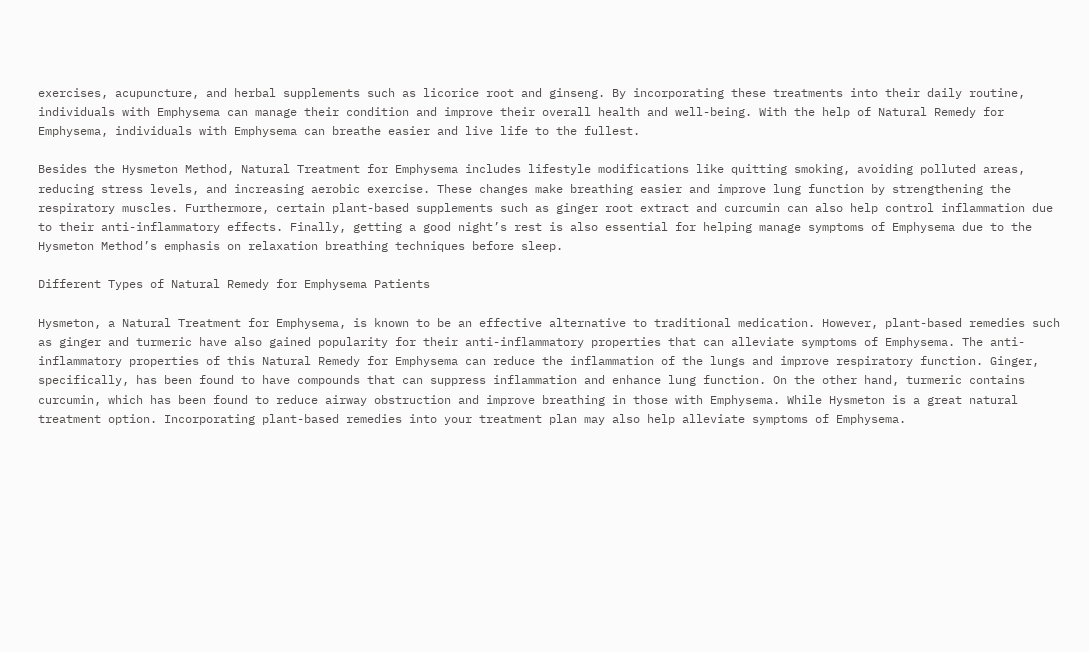exercises, acupuncture, and herbal supplements such as licorice root and ginseng. By incorporating these treatments into their daily routine, individuals with Emphysema can manage their condition and improve their overall health and well-being. With the help of Natural Remedy for Emphysema, individuals with Emphysema can breathe easier and live life to the fullest.

Besides the Hysmeton Method, Natural Treatment for Emphysema includes lifestyle modifications like quitting smoking, avoiding polluted areas, reducing stress levels, and increasing aerobic exercise. These changes make breathing easier and improve lung function by strengthening the respiratory muscles. Furthermore, certain plant-based supplements such as ginger root extract and curcumin can also help control inflammation due to their anti-inflammatory effects. Finally, getting a good night’s rest is also essential for helping manage symptoms of Emphysema due to the Hysmeton Method’s emphasis on relaxation breathing techniques before sleep.

Different Types of Natural Remedy for Emphysema Patients

Hysmeton, a Natural Treatment for Emphysema, is known to be an effective alternative to traditional medication. However, plant-based remedies such as ginger and turmeric have also gained popularity for their anti-inflammatory properties that can alleviate symptoms of Emphysema. The anti-inflammatory properties of this Natural Remedy for Emphysema can reduce the inflammation of the lungs and improve respiratory function. Ginger, specifically, has been found to have compounds that can suppress inflammation and enhance lung function. On the other hand, turmeric contains curcumin, which has been found to reduce airway obstruction and improve breathing in those with Emphysema. While Hysmeton is a great natural treatment option. Incorporating plant-based remedies into your treatment plan may also help alleviate symptoms of Emphysema.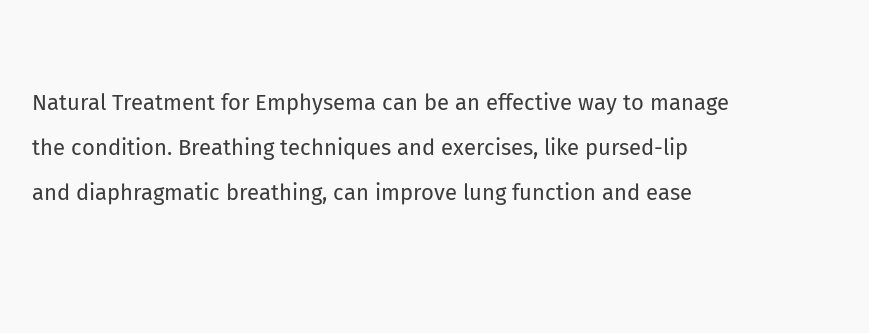Natural Treatment for Emphysema can be an effective way to manage the condition. Breathing techniques and exercises, like pursed-lip and diaphragmatic breathing, can improve lung function and ease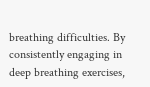breathing difficulties. By consistently engaging in deep breathing exercises,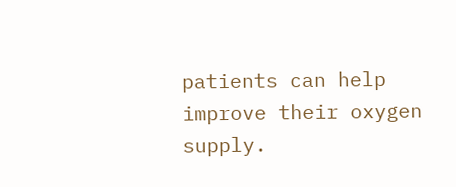patients can help improve their oxygen supply.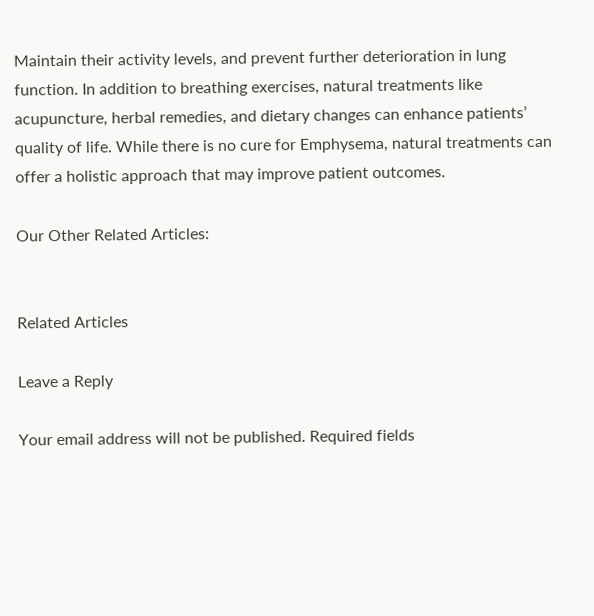Maintain their activity levels, and prevent further deterioration in lung function. In addition to breathing exercises, natural treatments like acupuncture, herbal remedies, and dietary changes can enhance patients’ quality of life. While there is no cure for Emphysema, natural treatments can offer a holistic approach that may improve patient outcomes.

Our Other Related Articles:


Related Articles

Leave a Reply

Your email address will not be published. Required fields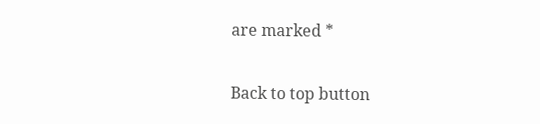are marked *

Back to top button